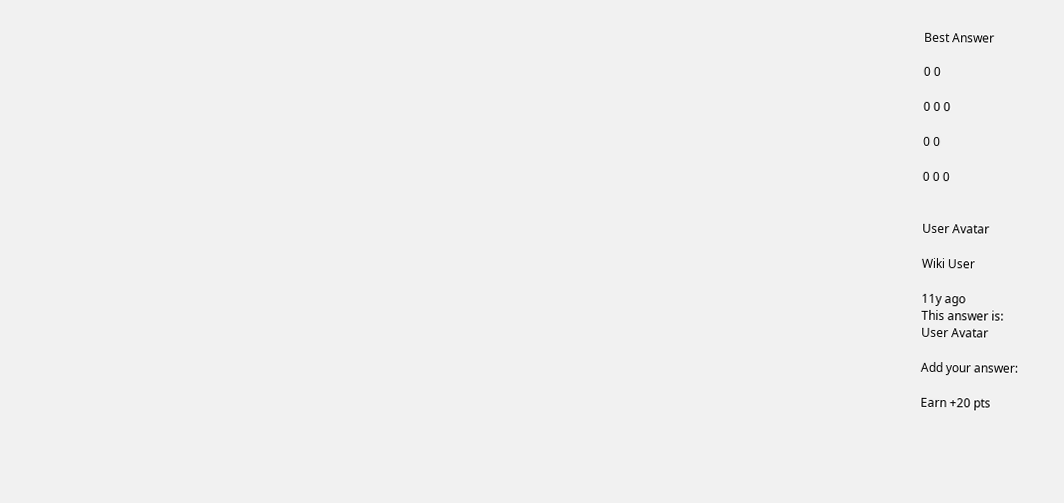Best Answer

0 0

0 0 0

0 0

0 0 0


User Avatar

Wiki User

11y ago
This answer is:
User Avatar

Add your answer:

Earn +20 pts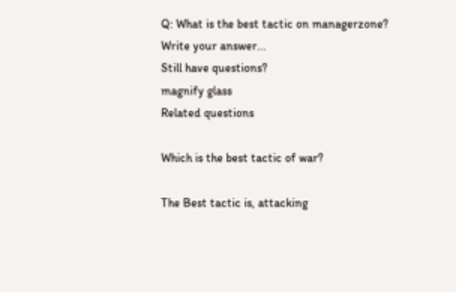Q: What is the best tactic on managerzone?
Write your answer...
Still have questions?
magnify glass
Related questions

Which is the best tactic of war?

The Best tactic is, attacking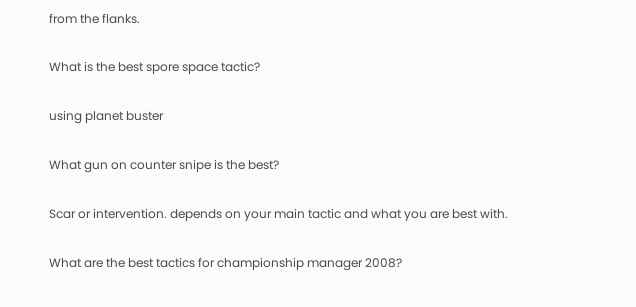from the flanks.

What is the best spore space tactic?

using planet buster

What gun on counter snipe is the best?

Scar or intervention. depends on your main tactic and what you are best with.

What are the best tactics for championship manager 2008?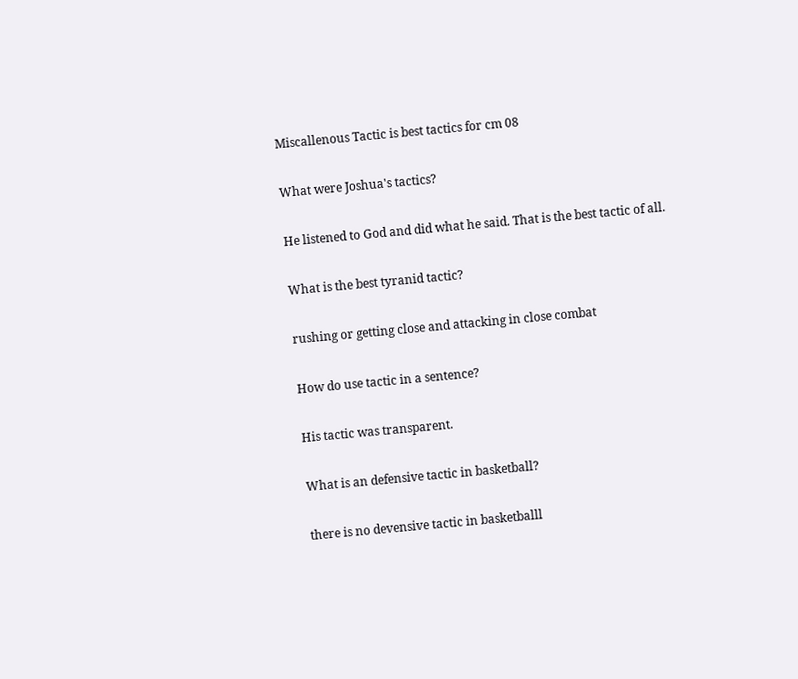Miscallenous Tactic is best tactics for cm 08

What were Joshua's tactics?

He listened to God and did what he said. That is the best tactic of all.

What is the best tyranid tactic?

rushing or getting close and attacking in close combat

How do use tactic in a sentence?

His tactic was transparent.

What is an defensive tactic in basketball?

there is no devensive tactic in basketballl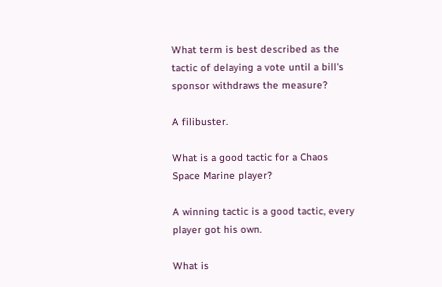What term is best described as the tactic of delaying a vote until a bill's sponsor withdraws the measure?

A filibuster.

What is a good tactic for a Chaos Space Marine player?

A winning tactic is a good tactic, every player got his own.

What is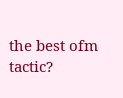the best ofm tactic?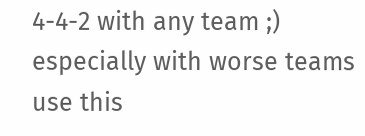4-4-2 with any team ;) especially with worse teams use this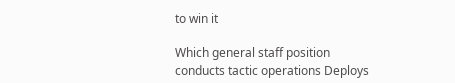to win it

Which general staff position conducts tactic operations Deploys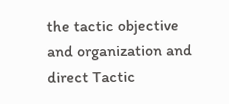the tactic objective and organization and direct Tactic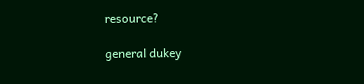resource?

general dukey